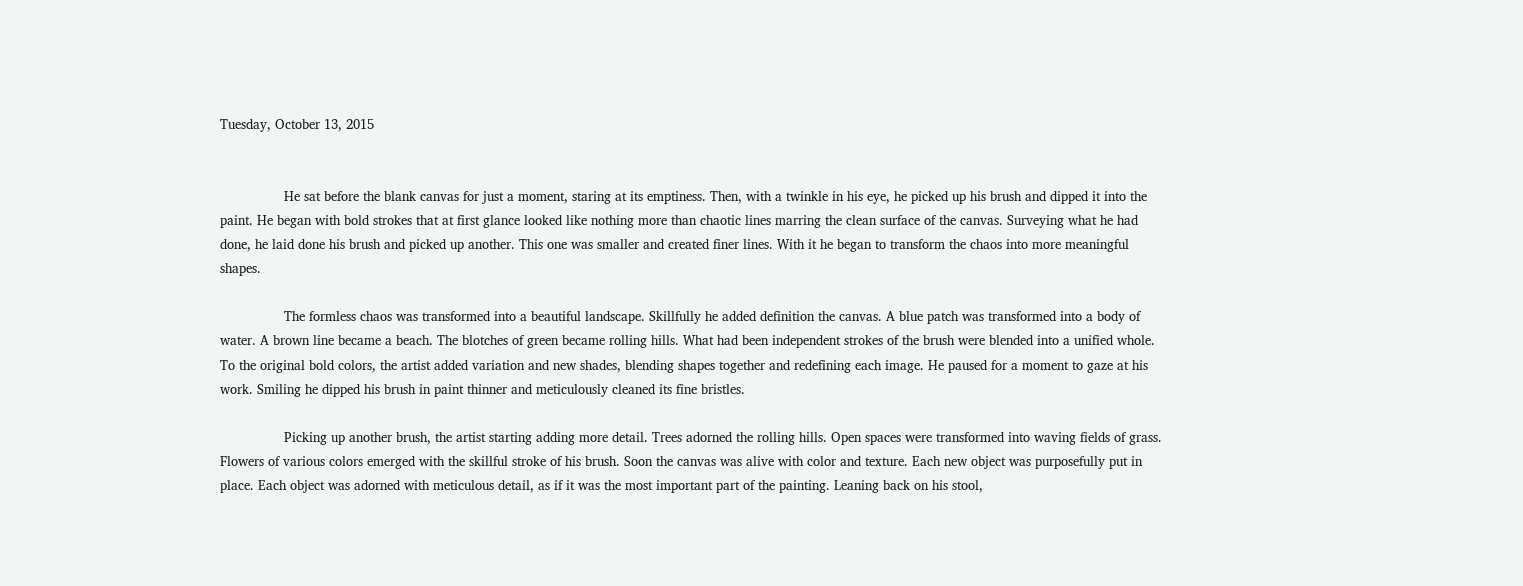Tuesday, October 13, 2015


                He sat before the blank canvas for just a moment, staring at its emptiness. Then, with a twinkle in his eye, he picked up his brush and dipped it into the paint. He began with bold strokes that at first glance looked like nothing more than chaotic lines marring the clean surface of the canvas. Surveying what he had done, he laid done his brush and picked up another. This one was smaller and created finer lines. With it he began to transform the chaos into more meaningful shapes.

                The formless chaos was transformed into a beautiful landscape. Skillfully he added definition the canvas. A blue patch was transformed into a body of water. A brown line became a beach. The blotches of green became rolling hills. What had been independent strokes of the brush were blended into a unified whole. To the original bold colors, the artist added variation and new shades, blending shapes together and redefining each image. He paused for a moment to gaze at his work. Smiling he dipped his brush in paint thinner and meticulously cleaned its fine bristles.

                Picking up another brush, the artist starting adding more detail. Trees adorned the rolling hills. Open spaces were transformed into waving fields of grass. Flowers of various colors emerged with the skillful stroke of his brush. Soon the canvas was alive with color and texture. Each new object was purposefully put in place. Each object was adorned with meticulous detail, as if it was the most important part of the painting. Leaning back on his stool,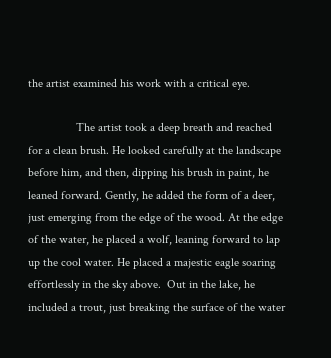the artist examined his work with a critical eye.

                The artist took a deep breath and reached for a clean brush. He looked carefully at the landscape before him, and then, dipping his brush in paint, he leaned forward. Gently, he added the form of a deer, just emerging from the edge of the wood. At the edge of the water, he placed a wolf, leaning forward to lap up the cool water. He placed a majestic eagle soaring effortlessly in the sky above.  Out in the lake, he included a trout, just breaking the surface of the water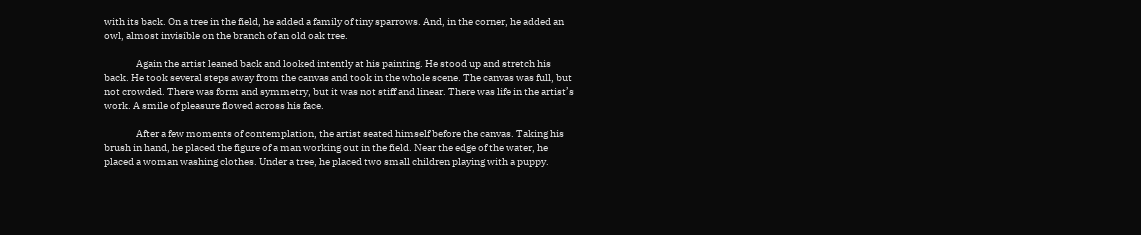with its back. On a tree in the field, he added a family of tiny sparrows. And, in the corner, he added an owl, almost invisible on the branch of an old oak tree.

                Again the artist leaned back and looked intently at his painting. He stood up and stretch his back. He took several steps away from the canvas and took in the whole scene. The canvas was full, but not crowded. There was form and symmetry, but it was not stiff and linear. There was life in the artist’s work. A smile of pleasure flowed across his face.

                After a few moments of contemplation, the artist seated himself before the canvas. Taking his brush in hand, he placed the figure of a man working out in the field. Near the edge of the water, he placed a woman washing clothes. Under a tree, he placed two small children playing with a puppy.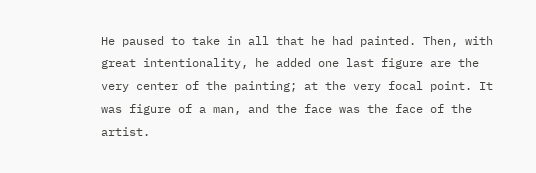He paused to take in all that he had painted. Then, with great intentionality, he added one last figure are the very center of the painting; at the very focal point. It was figure of a man, and the face was the face of the artist.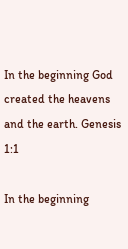In the beginning God created the heavens and the earth. Genesis 1:1

In the beginning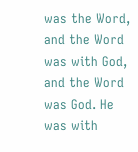was the Word, and the Word was with God, and the Word was God. He was with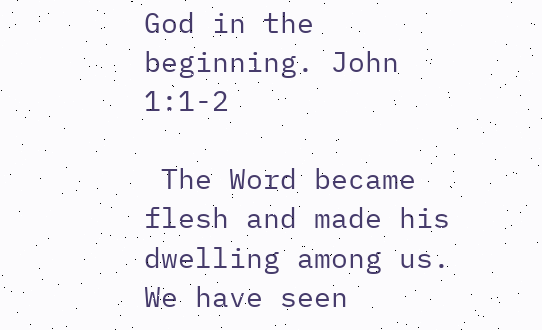God in the beginning. John 1:1-2

 The Word became flesh and made his dwelling among us. We have seen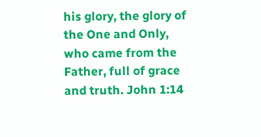his glory, the glory of the One and Only, who came from the Father, full of grace and truth. John 1:14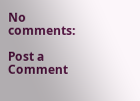No comments:

Post a Comment